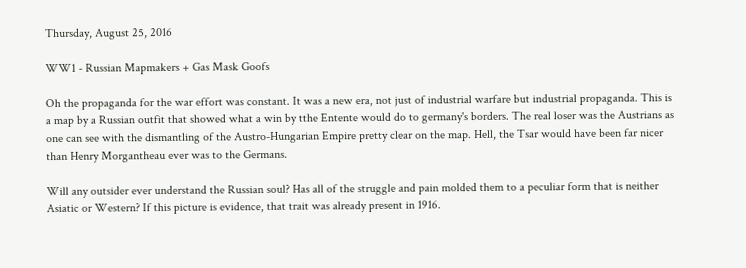Thursday, August 25, 2016

WW1 - Russian Mapmakers + Gas Mask Goofs

Oh the propaganda for the war effort was constant. It was a new era, not just of industrial warfare but industrial propaganda. This is a map by a Russian outfit that showed what a win by tthe Entente would do to germany's borders. The real loser was the Austrians as one can see with the dismantling of the Austro-Hungarian Empire pretty clear on the map. Hell, the Tsar would have been far nicer than Henry Morgantheau ever was to the Germans.

Will any outsider ever understand the Russian soul? Has all of the struggle and pain molded them to a peculiar form that is neither Asiatic or Western? If this picture is evidence, that trait was already present in 1916.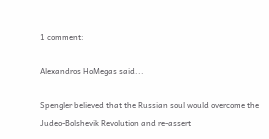1 comment:

Alexandros HoMegas said...

Spengler believed that the Russian soul would overcome the Judeo-Bolshevik Revolution and re-assert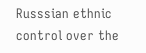Russsian ethnic control over the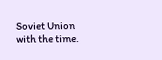Soviet Union with the time.